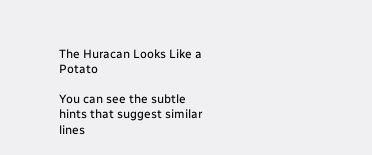The Huracan Looks Like a Potato

You can see the subtle hints that suggest similar lines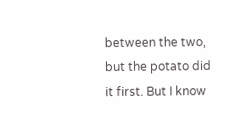between the two, but the potato did it first. But I know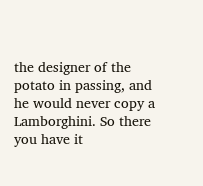the designer of the potato in passing, and he would never copy a Lamborghini. So there you have it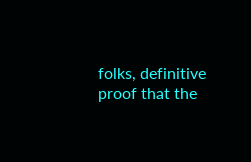folks, definitive proof that the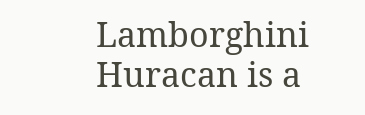Lamborghini Huracan is a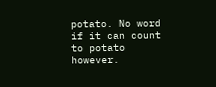potato. No word if it can count to potato however.